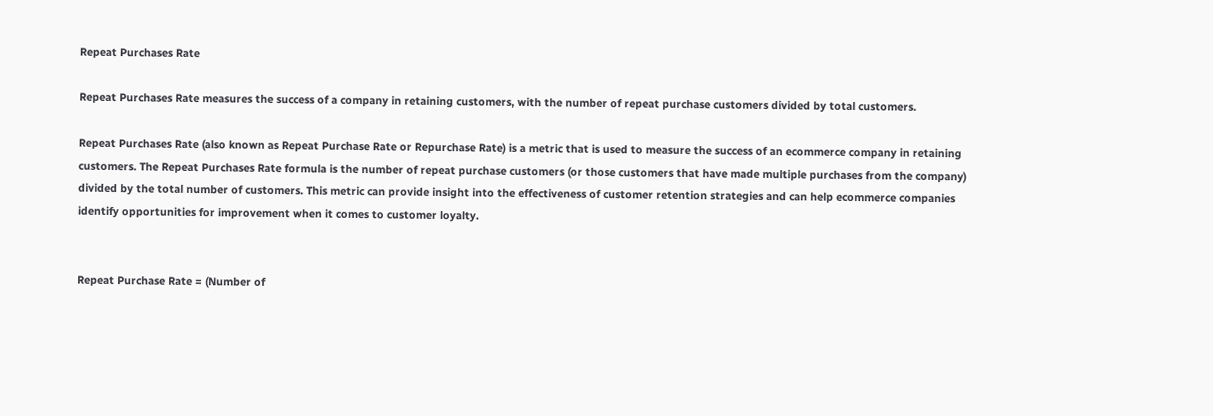Repeat Purchases Rate

Repeat Purchases Rate measures the success of a company in retaining customers, with the number of repeat purchase customers divided by total customers.

Repeat Purchases Rate (also known as Repeat Purchase Rate or Repurchase Rate) is a metric that is used to measure the success of an ecommerce company in retaining customers. The Repeat Purchases Rate formula is the number of repeat purchase customers (or those customers that have made multiple purchases from the company) divided by the total number of customers. This metric can provide insight into the effectiveness of customer retention strategies and can help ecommerce companies identify opportunities for improvement when it comes to customer loyalty.


Repeat Purchase Rate = (Number of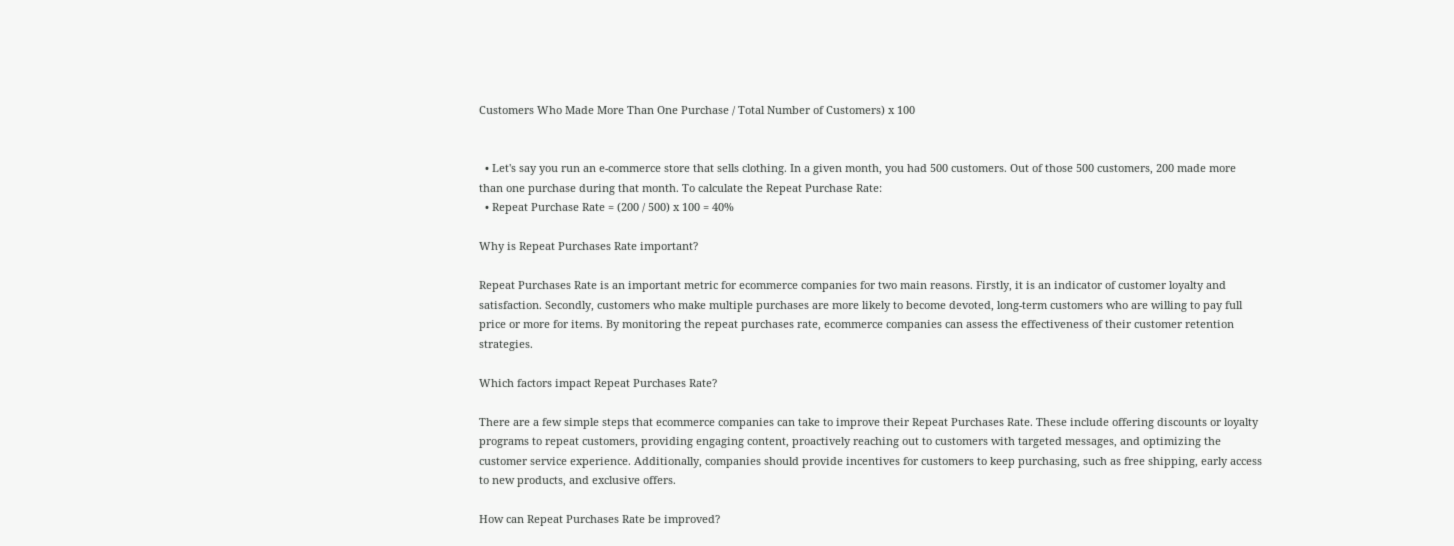Customers Who Made More Than One Purchase / Total Number of Customers) x 100


  • Let's say you run an e-commerce store that sells clothing. In a given month, you had 500 customers. Out of those 500 customers, 200 made more than one purchase during that month. To calculate the Repeat Purchase Rate:
  • Repeat Purchase Rate = (200 / 500) x 100 = 40%

Why is Repeat Purchases Rate important?

Repeat Purchases Rate is an important metric for ecommerce companies for two main reasons. Firstly, it is an indicator of customer loyalty and satisfaction. Secondly, customers who make multiple purchases are more likely to become devoted, long-term customers who are willing to pay full price or more for items. By monitoring the repeat purchases rate, ecommerce companies can assess the effectiveness of their customer retention strategies.

Which factors impact Repeat Purchases Rate?

There are a few simple steps that ecommerce companies can take to improve their Repeat Purchases Rate. These include offering discounts or loyalty programs to repeat customers, providing engaging content, proactively reaching out to customers with targeted messages, and optimizing the customer service experience. Additionally, companies should provide incentives for customers to keep purchasing, such as free shipping, early access to new products, and exclusive offers.

How can Repeat Purchases Rate be improved?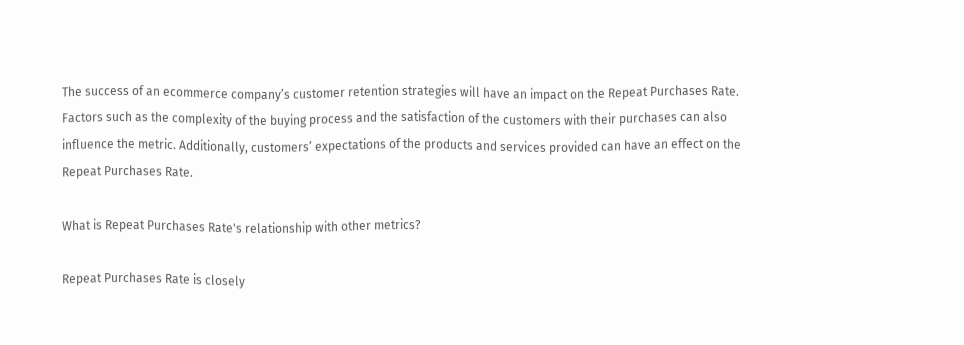The success of an ecommerce company’s customer retention strategies will have an impact on the Repeat Purchases Rate. Factors such as the complexity of the buying process and the satisfaction of the customers with their purchases can also influence the metric. Additionally, customers’ expectations of the products and services provided can have an effect on the Repeat Purchases Rate.

What is Repeat Purchases Rate's relationship with other metrics?

Repeat Purchases Rate is closely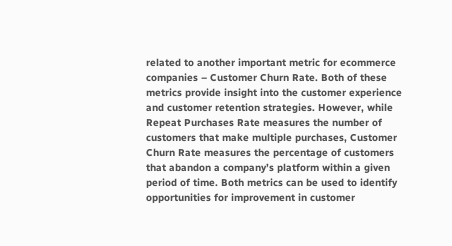related to another important metric for ecommerce companies – Customer Churn Rate. Both of these metrics provide insight into the customer experience and customer retention strategies. However, while Repeat Purchases Rate measures the number of customers that make multiple purchases, Customer Churn Rate measures the percentage of customers that abandon a company’s platform within a given period of time. Both metrics can be used to identify opportunities for improvement in customer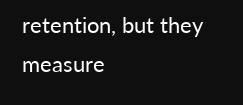retention, but they measure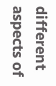different aspects of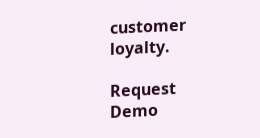customer loyalty.

Request Demo